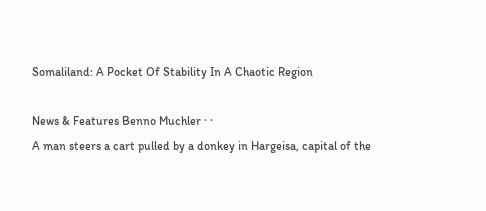Somaliland: A Pocket Of Stability In A Chaotic Region

News & Features Benno Muchler · ·
A man steers a cart pulled by a donkey in Hargeisa, capital of the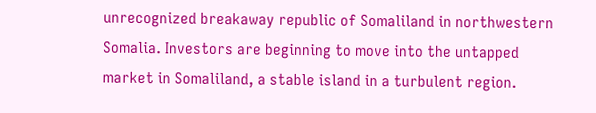unrecognized breakaway republic of Somaliland in northwestern Somalia. Investors are beginning to move into the untapped market in Somaliland, a stable island in a turbulent region.